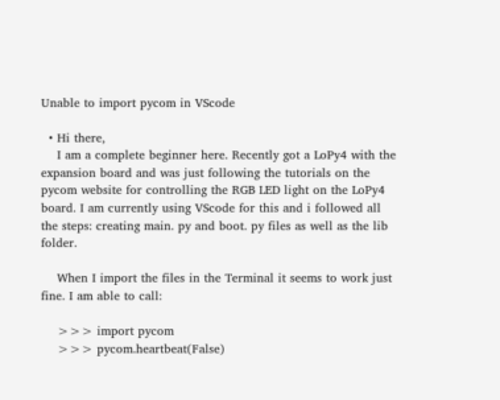Unable to import pycom in VScode

  • Hi there,
    I am a complete beginner here. Recently got a LoPy4 with the expansion board and was just following the tutorials on the pycom website for controlling the RGB LED light on the LoPy4 board. I am currently using VScode for this and i followed all the steps: creating main. py and boot. py files as well as the lib folder.

    When I import the files in the Terminal it seems to work just fine. I am able to call:

    >>> import pycom
    >>> pycom.heartbeat(False)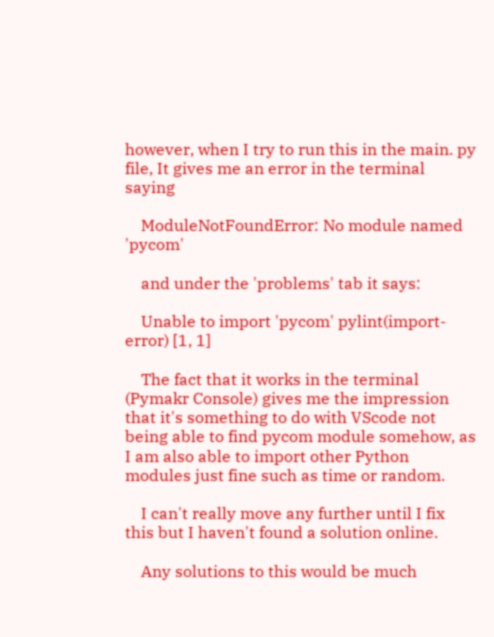however, when I try to run this in the main. py file, It gives me an error in the terminal saying

    ModuleNotFoundError: No module named 'pycom'

    and under the 'problems' tab it says:

    Unable to import 'pycom' pylint(import-error) [1, 1]

    The fact that it works in the terminal (Pymakr Console) gives me the impression that it's something to do with VScode not being able to find pycom module somehow, as I am also able to import other Python modules just fine such as time or random.

    I can't really move any further until I fix this but I haven't found a solution online.

    Any solutions to this would be much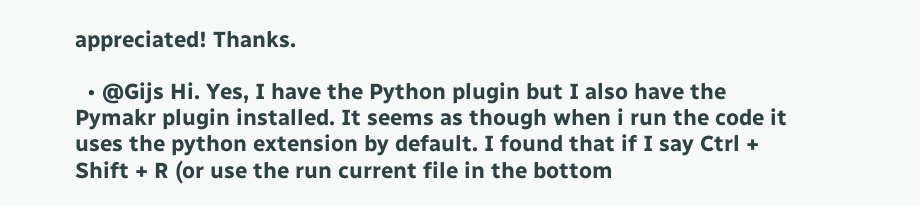appreciated! Thanks.

  • @Gijs Hi. Yes, I have the Python plugin but I also have the Pymakr plugin installed. It seems as though when i run the code it uses the python extension by default. I found that if I say Ctrl + Shift + R (or use the run current file in the bottom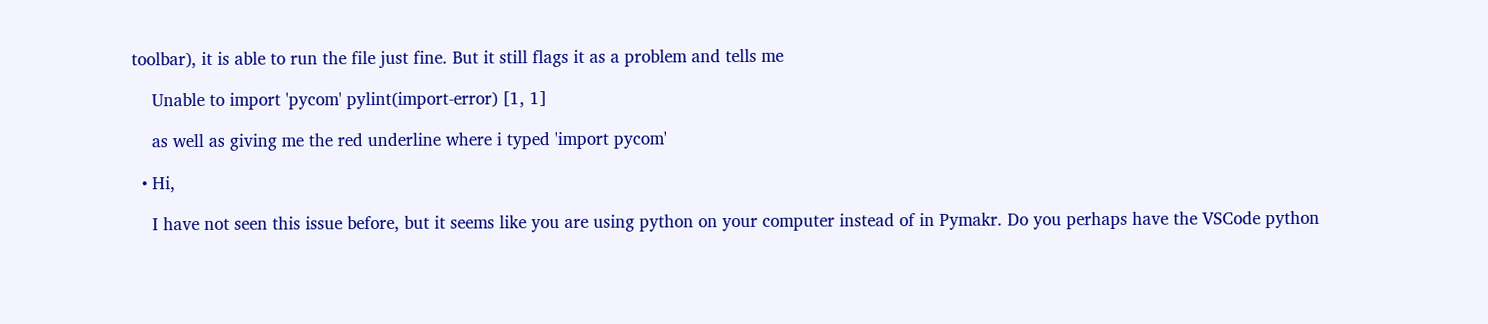toolbar), it is able to run the file just fine. But it still flags it as a problem and tells me

    Unable to import 'pycom' pylint(import-error) [1, 1]

    as well as giving me the red underline where i typed 'import pycom'

  • Hi,

    I have not seen this issue before, but it seems like you are using python on your computer instead of in Pymakr. Do you perhaps have the VSCode python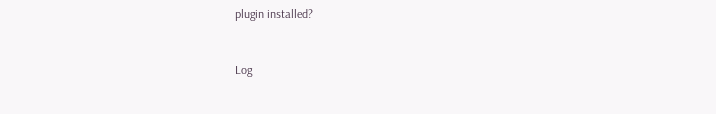plugin installed?


Log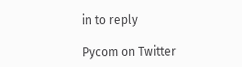in to reply

Pycom on Twitter